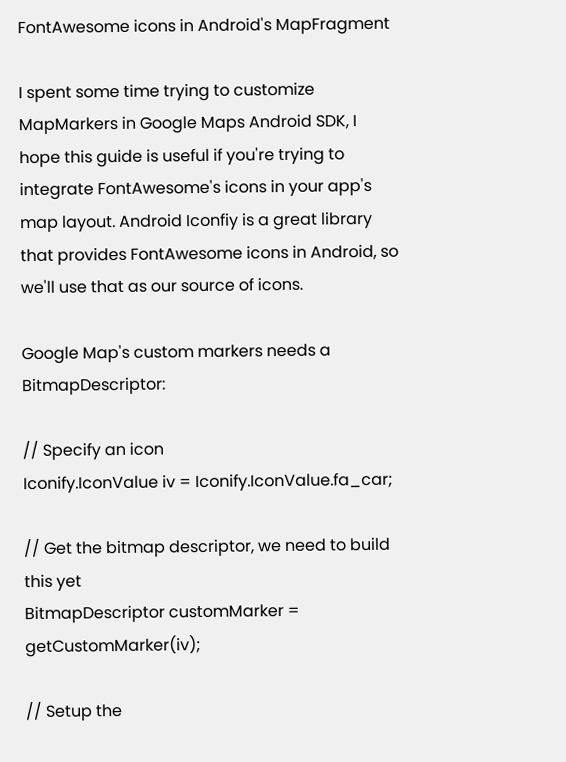FontAwesome icons in Android's MapFragment

I spent some time trying to customize MapMarkers in Google Maps Android SDK, I hope this guide is useful if you're trying to integrate FontAwesome's icons in your app's map layout. Android Iconfiy is a great library that provides FontAwesome icons in Android, so we'll use that as our source of icons.

Google Map's custom markers needs a BitmapDescriptor:

// Specify an icon
Iconify.IconValue iv = Iconify.IconValue.fa_car;

// Get the bitmap descriptor, we need to build this yet
BitmapDescriptor customMarker = getCustomMarker(iv);

// Setup the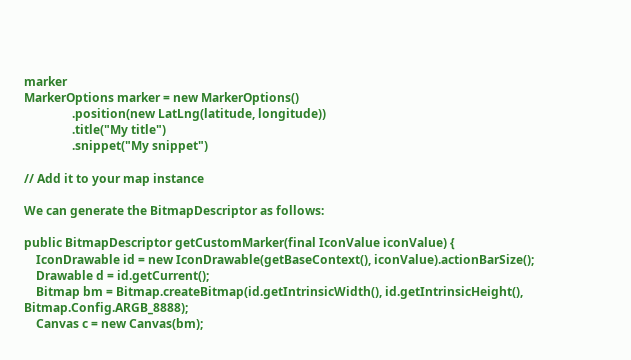marker
MarkerOptions marker = new MarkerOptions()
                .position(new LatLng(latitude, longitude))
                .title("My title")
                .snippet("My snippet")

// Add it to your map instance

We can generate the BitmapDescriptor as follows:

public BitmapDescriptor getCustomMarker(final IconValue iconValue) {
    IconDrawable id = new IconDrawable(getBaseContext(), iconValue).actionBarSize();
    Drawable d = id.getCurrent();
    Bitmap bm = Bitmap.createBitmap(id.getIntrinsicWidth(), id.getIntrinsicHeight(), Bitmap.Config.ARGB_8888);
    Canvas c = new Canvas(bm);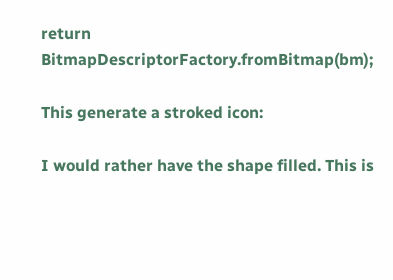return BitmapDescriptorFactory.fromBitmap(bm);

This generate a stroked icon:

I would rather have the shape filled. This is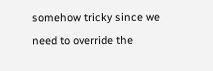somehow tricky since we need to override the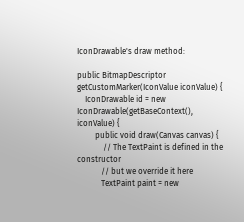IconDrawable's draw method:

public BitmapDescriptor getCustomMarker(IconValue iconValue) {
    IconDrawable id = new IconDrawable(getBaseContext(), iconValue) {
         public void draw(Canvas canvas) {
             // The TextPaint is defined in the constructor
            // but we override it here
            TextPaint paint = new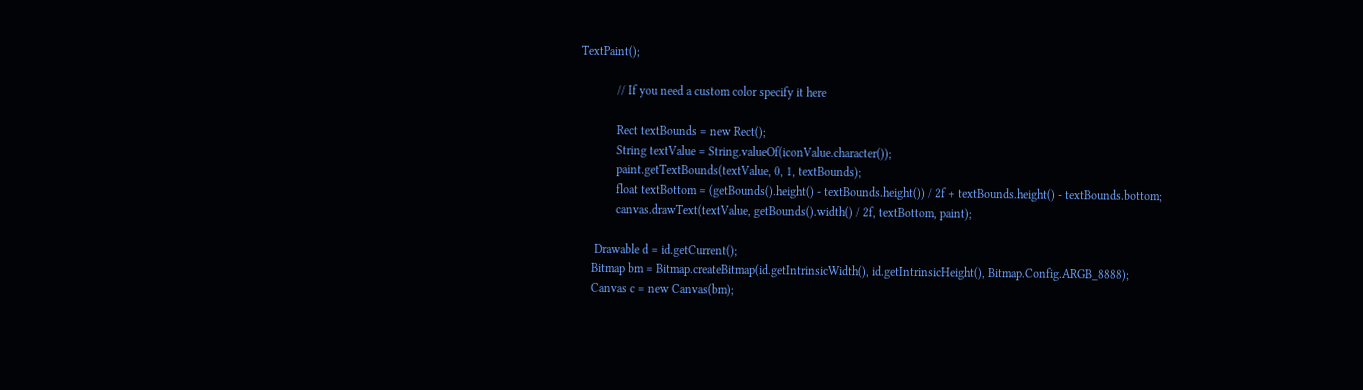TextPaint();

            // If you need a custom color specify it here

            Rect textBounds = new Rect();
            String textValue = String.valueOf(iconValue.character());
            paint.getTextBounds(textValue, 0, 1, textBounds);
            float textBottom = (getBounds().height() - textBounds.height()) / 2f + textBounds.height() - textBounds.bottom;
            canvas.drawText(textValue, getBounds().width() / 2f, textBottom, paint);

     Drawable d = id.getCurrent();
    Bitmap bm = Bitmap.createBitmap(id.getIntrinsicWidth(), id.getIntrinsicHeight(), Bitmap.Config.ARGB_8888);
    Canvas c = new Canvas(bm);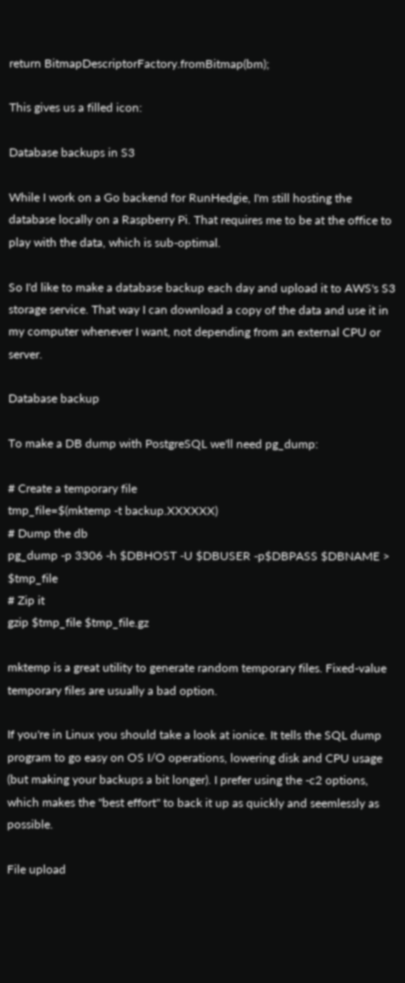return BitmapDescriptorFactory.fromBitmap(bm);

This gives us a filled icon:

Database backups in S3

While I work on a Go backend for RunHedgie, I'm still hosting the database locally on a Raspberry Pi. That requires me to be at the office to play with the data, which is sub-optimal.

So I'd like to make a database backup each day and upload it to AWS's S3 storage service. That way I can download a copy of the data and use it in my computer whenever I want, not depending from an external CPU or server.

Database backup

To make a DB dump with PostgreSQL we'll need pg_dump:

# Create a temporary file
tmp_file=$(mktemp -t backup.XXXXXX)
# Dump the db
pg_dump -p 3306 -h $DBHOST -U $DBUSER -p$DBPASS $DBNAME > $tmp_file
# Zip it
gzip $tmp_file $tmp_file.gz

mktemp is a great utility to generate random temporary files. Fixed-value temporary files are usually a bad option.

If you're in Linux you should take a look at ionice. It tells the SQL dump program to go easy on OS I/O operations, lowering disk and CPU usage (but making your backups a bit longer). I prefer using the -c2 options, which makes the "best effort" to back it up as quickly and seemlessly as possible.

File upload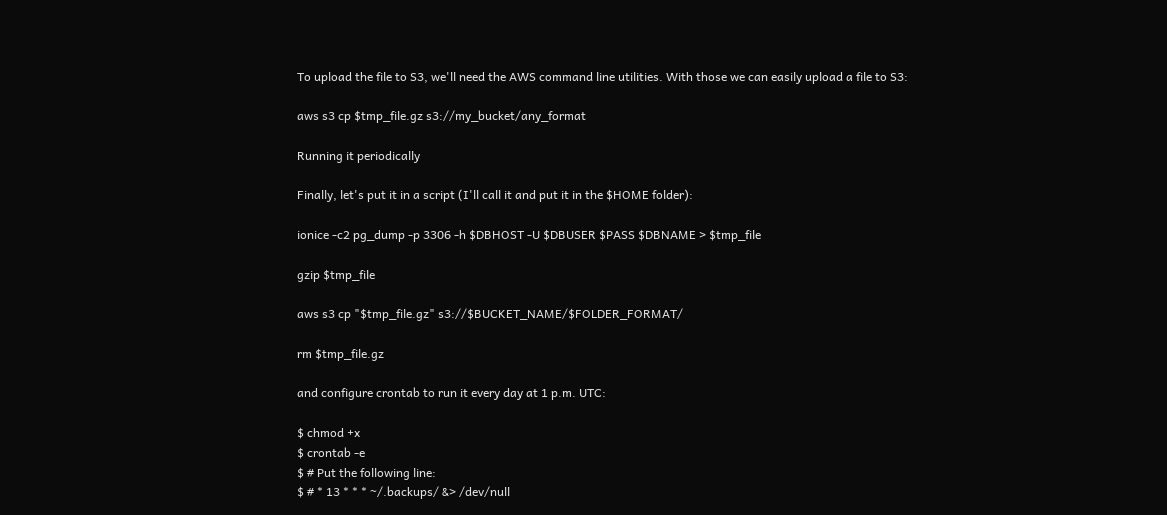To upload the file to S3, we'll need the AWS command line utilities. With those we can easily upload a file to S3:

aws s3 cp $tmp_file.gz s3://my_bucket/any_format

Running it periodically

Finally, let's put it in a script (I'll call it and put it in the $HOME folder):

ionice -c2 pg_dump -p 3306 -h $DBHOST -U $DBUSER $PASS $DBNAME > $tmp_file

gzip $tmp_file

aws s3 cp "$tmp_file.gz" s3://$BUCKET_NAME/$FOLDER_FORMAT/

rm $tmp_file.gz

and configure crontab to run it every day at 1 p.m. UTC:

$ chmod +x
$ crontab -e
$ # Put the following line:
$ # * 13 * * * ~/.backups/ &> /dev/null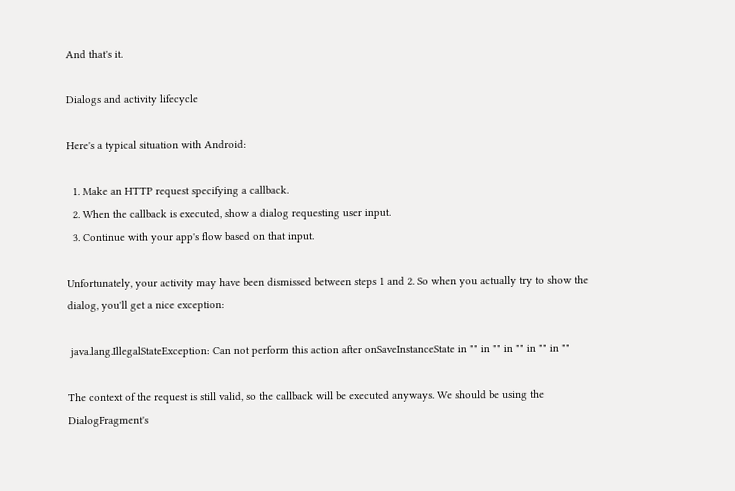And that's it.

Dialogs and activity lifecycle

Here's a typical situation with Android:

  1. Make an HTTP request specifying a callback.
  2. When the callback is executed, show a dialog requesting user input.
  3. Continue with your app's flow based on that input.

Unfortunately, your activity may have been dismissed between steps 1 and 2. So when you actually try to show the dialog, you'll get a nice exception:

 java.lang.IllegalStateException: Can not perform this action after onSaveInstanceState in "" in "" in "" in "" in ""

The context of the request is still valid, so the callback will be executed anyways. We should be using the DialogFragment's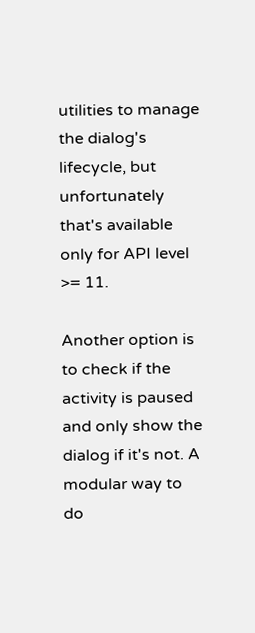utilities to manage the dialog's lifecycle, but unfortunately that's available only for API level >= 11.

Another option is to check if the activity is paused and only show the dialog if it's not. A modular way to do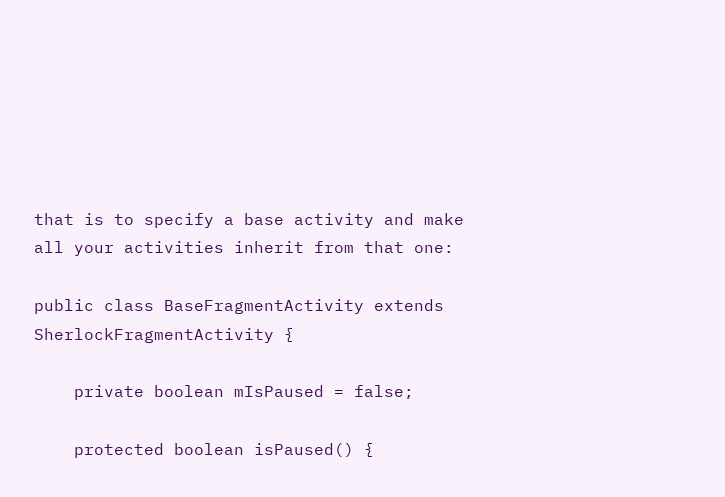that is to specify a base activity and make all your activities inherit from that one:

public class BaseFragmentActivity extends SherlockFragmentActivity {

    private boolean mIsPaused = false;

    protected boolean isPaused() {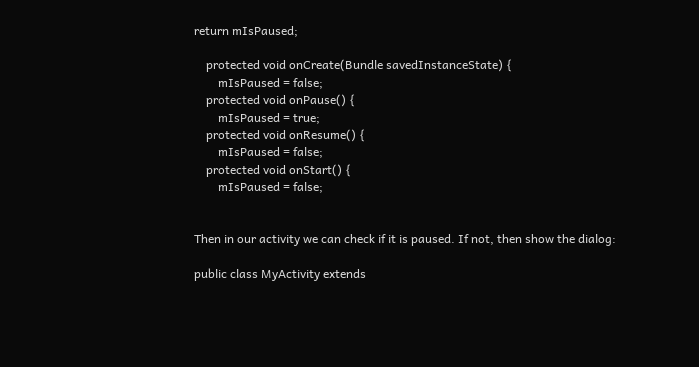return mIsPaused;

    protected void onCreate(Bundle savedInstanceState) {
        mIsPaused = false;
    protected void onPause() {
        mIsPaused = true;
    protected void onResume() {
        mIsPaused = false;
    protected void onStart() {
        mIsPaused = false;


Then in our activity we can check if it is paused. If not, then show the dialog:

public class MyActivity extends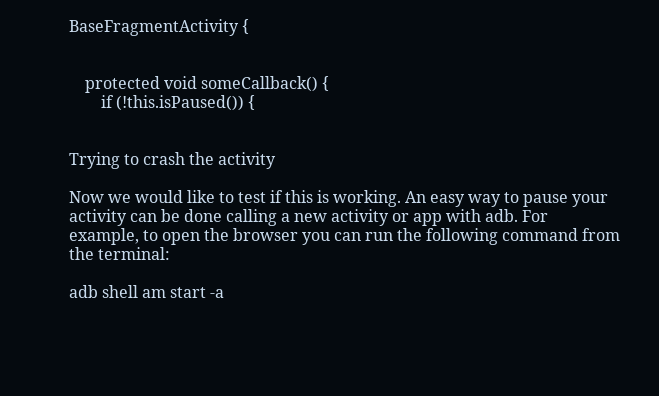BaseFragmentActivity {


    protected void someCallback() {
        if (!this.isPaused()) {


Trying to crash the activity

Now we would like to test if this is working. An easy way to pause your activity can be done calling a new activity or app with adb. For example, to open the browser you can run the following command from the terminal:

adb shell am start -a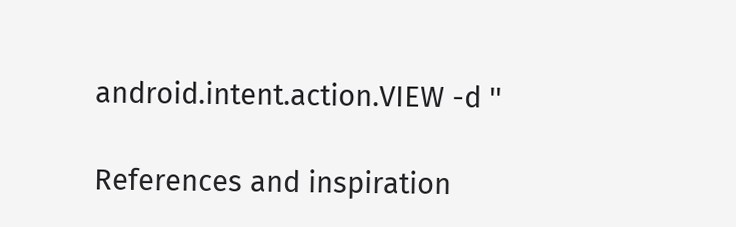android.intent.action.VIEW -d ''

References and inspiration